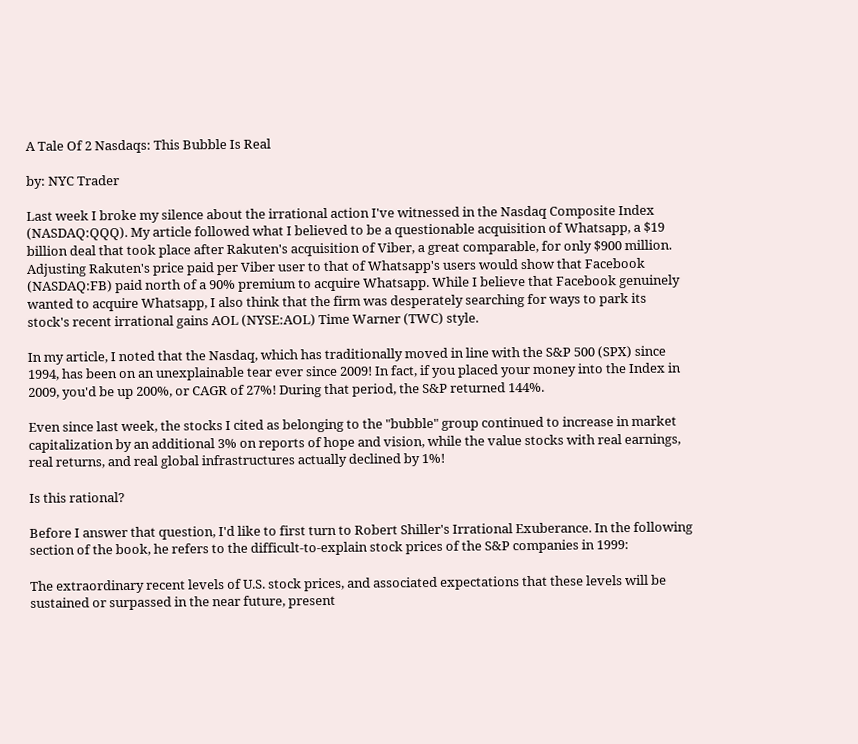A Tale Of 2 Nasdaqs: This Bubble Is Real

by: NYC Trader

Last week I broke my silence about the irrational action I've witnessed in the Nasdaq Composite Index (NASDAQ:QQQ). My article followed what I believed to be a questionable acquisition of Whatsapp, a $19 billion deal that took place after Rakuten's acquisition of Viber, a great comparable, for only $900 million. Adjusting Rakuten's price paid per Viber user to that of Whatsapp's users would show that Facebook (NASDAQ:FB) paid north of a 90% premium to acquire Whatsapp. While I believe that Facebook genuinely wanted to acquire Whatsapp, I also think that the firm was desperately searching for ways to park its stock's recent irrational gains AOL (NYSE:AOL) Time Warner (TWC) style.

In my article, I noted that the Nasdaq, which has traditionally moved in line with the S&P 500 (SPX) since 1994, has been on an unexplainable tear ever since 2009! In fact, if you placed your money into the Index in 2009, you'd be up 200%, or CAGR of 27%! During that period, the S&P returned 144%.

Even since last week, the stocks I cited as belonging to the "bubble" group continued to increase in market capitalization by an additional 3% on reports of hope and vision, while the value stocks with real earnings, real returns, and real global infrastructures actually declined by 1%!

Is this rational?

Before I answer that question, I'd like to first turn to Robert Shiller's Irrational Exuberance. In the following section of the book, he refers to the difficult-to-explain stock prices of the S&P companies in 1999:

The extraordinary recent levels of U.S. stock prices, and associated expectations that these levels will be sustained or surpassed in the near future, present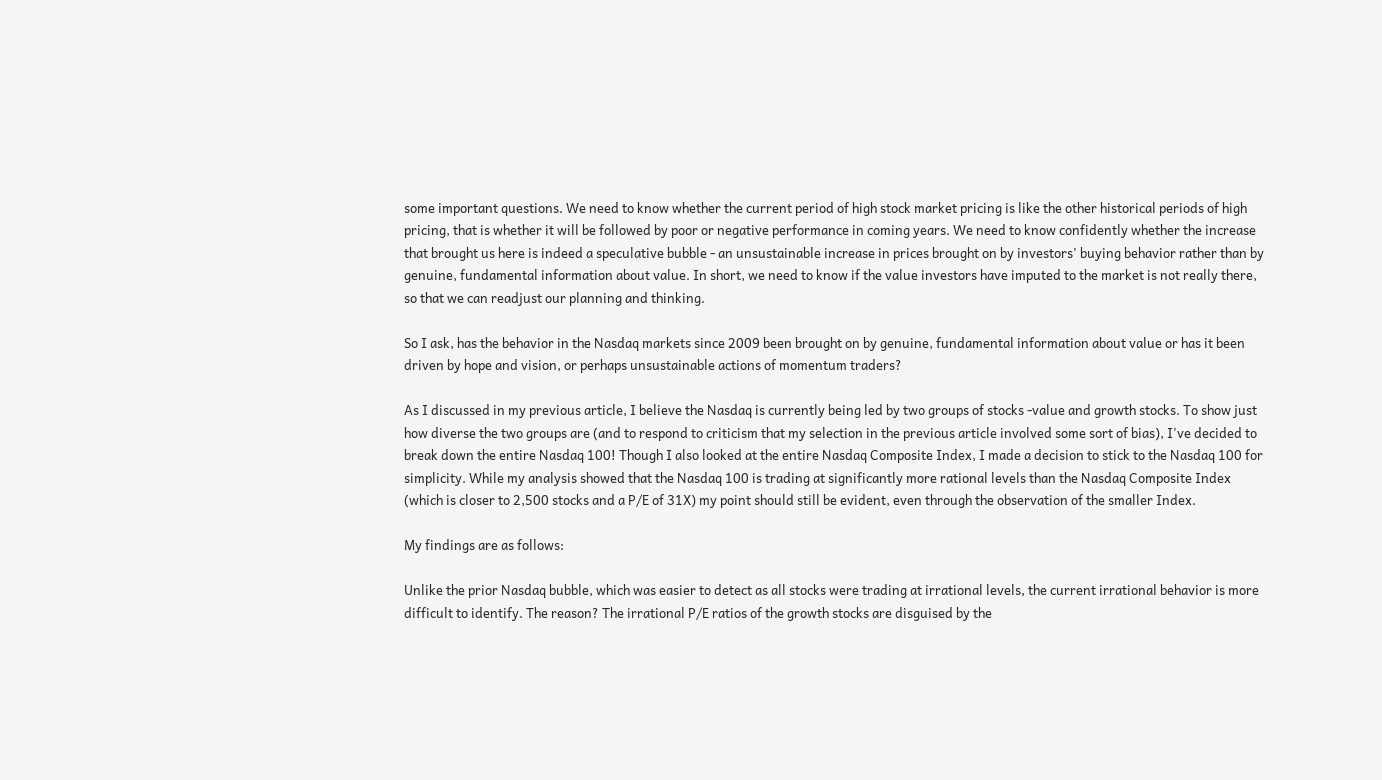some important questions. We need to know whether the current period of high stock market pricing is like the other historical periods of high pricing, that is whether it will be followed by poor or negative performance in coming years. We need to know confidently whether the increase that brought us here is indeed a speculative bubble - an unsustainable increase in prices brought on by investors' buying behavior rather than by genuine, fundamental information about value. In short, we need to know if the value investors have imputed to the market is not really there, so that we can readjust our planning and thinking.

So I ask, has the behavior in the Nasdaq markets since 2009 been brought on by genuine, fundamental information about value or has it been driven by hope and vision, or perhaps unsustainable actions of momentum traders?

As I discussed in my previous article, I believe the Nasdaq is currently being led by two groups of stocks -value and growth stocks. To show just how diverse the two groups are (and to respond to criticism that my selection in the previous article involved some sort of bias), I've decided to break down the entire Nasdaq 100! Though I also looked at the entire Nasdaq Composite Index, I made a decision to stick to the Nasdaq 100 for simplicity. While my analysis showed that the Nasdaq 100 is trading at significantly more rational levels than the Nasdaq Composite Index (which is closer to 2,500 stocks and a P/E of 31X) my point should still be evident, even through the observation of the smaller Index.

My findings are as follows:

Unlike the prior Nasdaq bubble, which was easier to detect as all stocks were trading at irrational levels, the current irrational behavior is more difficult to identify. The reason? The irrational P/E ratios of the growth stocks are disguised by the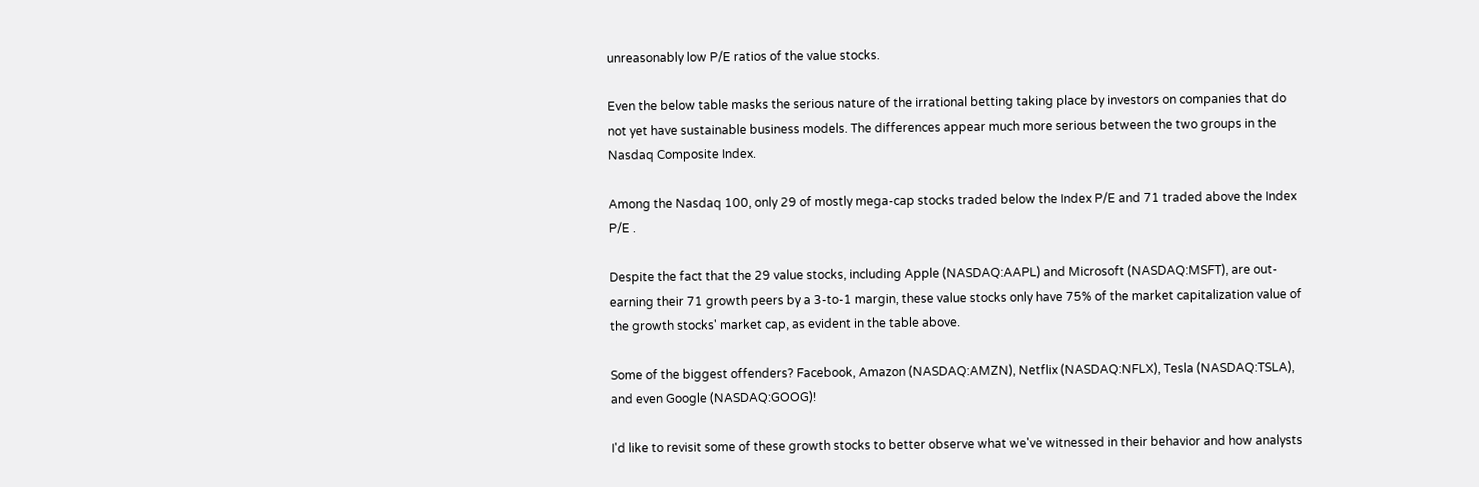unreasonably low P/E ratios of the value stocks.

Even the below table masks the serious nature of the irrational betting taking place by investors on companies that do not yet have sustainable business models. The differences appear much more serious between the two groups in the Nasdaq Composite Index.

Among the Nasdaq 100, only 29 of mostly mega-cap stocks traded below the Index P/E and 71 traded above the Index P/E .

Despite the fact that the 29 value stocks, including Apple (NASDAQ:AAPL) and Microsoft (NASDAQ:MSFT), are out-earning their 71 growth peers by a 3-to-1 margin, these value stocks only have 75% of the market capitalization value of the growth stocks' market cap, as evident in the table above.

Some of the biggest offenders? Facebook, Amazon (NASDAQ:AMZN), Netflix (NASDAQ:NFLX), Tesla (NASDAQ:TSLA), and even Google (NASDAQ:GOOG)!

I'd like to revisit some of these growth stocks to better observe what we've witnessed in their behavior and how analysts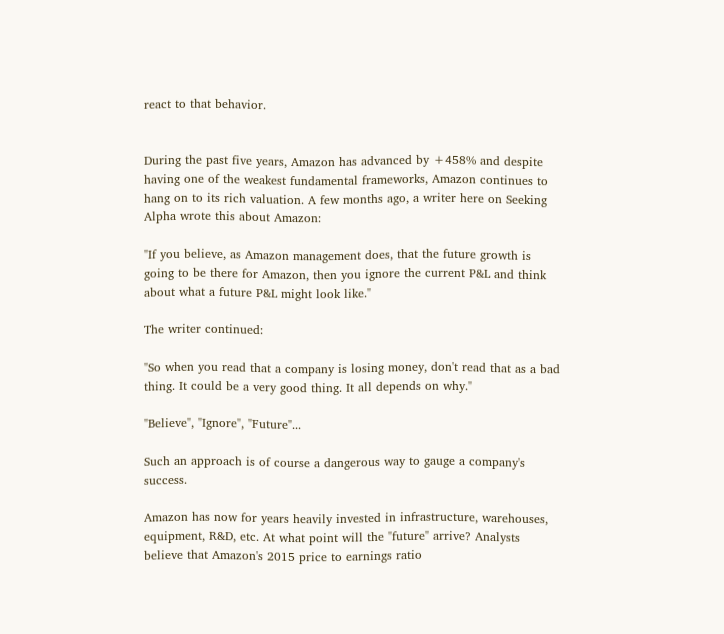react to that behavior.


During the past five years, Amazon has advanced by +458% and despite having one of the weakest fundamental frameworks, Amazon continues to hang on to its rich valuation. A few months ago, a writer here on Seeking Alpha wrote this about Amazon:

"If you believe, as Amazon management does, that the future growth is going to be there for Amazon, then you ignore the current P&L and think about what a future P&L might look like."

The writer continued:

"So when you read that a company is losing money, don't read that as a bad thing. It could be a very good thing. It all depends on why."

"Believe", "Ignore", "Future"...

Such an approach is of course a dangerous way to gauge a company's success.

Amazon has now for years heavily invested in infrastructure, warehouses, equipment, R&D, etc. At what point will the "future" arrive? Analysts believe that Amazon's 2015 price to earnings ratio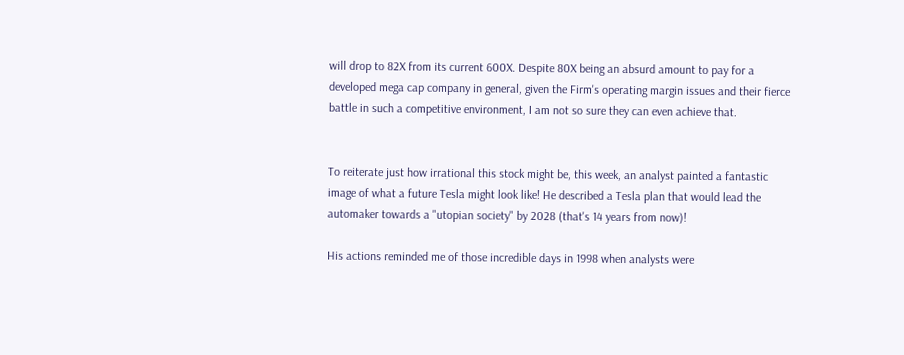will drop to 82X from its current 600X. Despite 80X being an absurd amount to pay for a developed mega cap company in general, given the Firm's operating margin issues and their fierce battle in such a competitive environment, I am not so sure they can even achieve that.


To reiterate just how irrational this stock might be, this week, an analyst painted a fantastic image of what a future Tesla might look like! He described a Tesla plan that would lead the automaker towards a "utopian society" by 2028 (that's 14 years from now)!

His actions reminded me of those incredible days in 1998 when analysts were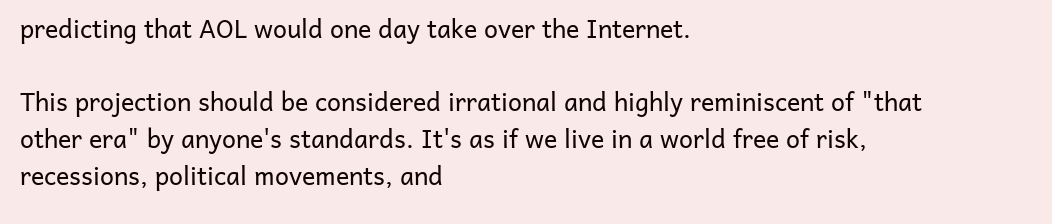predicting that AOL would one day take over the Internet.

This projection should be considered irrational and highly reminiscent of "that other era" by anyone's standards. It's as if we live in a world free of risk, recessions, political movements, and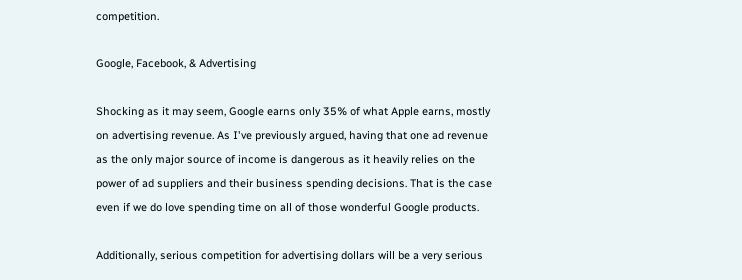competition.

Google, Facebook, & Advertising

Shocking as it may seem, Google earns only 35% of what Apple earns, mostly on advertising revenue. As I've previously argued, having that one ad revenue as the only major source of income is dangerous as it heavily relies on the power of ad suppliers and their business spending decisions. That is the case even if we do love spending time on all of those wonderful Google products.

Additionally, serious competition for advertising dollars will be a very serious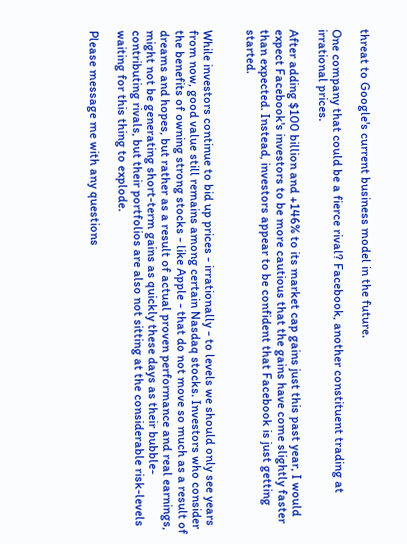threat to Google's current business model in the future.

One company that could be a fierce rival? Facebook, another constituent trading at irrational prices.

After adding $100 billion and +146% to its market cap gains just this past year, I would expect Facebook's investors to be more cautious that the gains have come slightly faster than expected. Instead, investors appear to be confident that Facebook is just getting started.


While investors continue to bid up prices - irrationally - to levels we should only see years from now, good value still remains among certain Nasdaq stocks. Investors who consider the benefits of owning strong stocks - like Apple - that do not move so much as a result of dreams and hopes, but rather as a result of actual proven performance and real earnings, might not be generating short-term gains as quickly these days as their bubble-contributing rivals, but their portfolios are also not sitting at the considerable risk-levels waiting for this thing to explode.

Please message me with any questions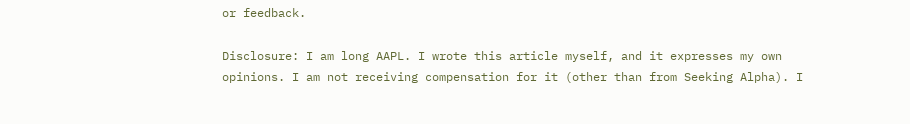or feedback.

Disclosure: I am long AAPL. I wrote this article myself, and it expresses my own opinions. I am not receiving compensation for it (other than from Seeking Alpha). I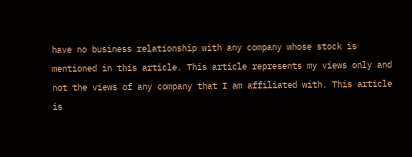have no business relationship with any company whose stock is mentioned in this article. This article represents my views only and not the views of any company that I am affiliated with. This article is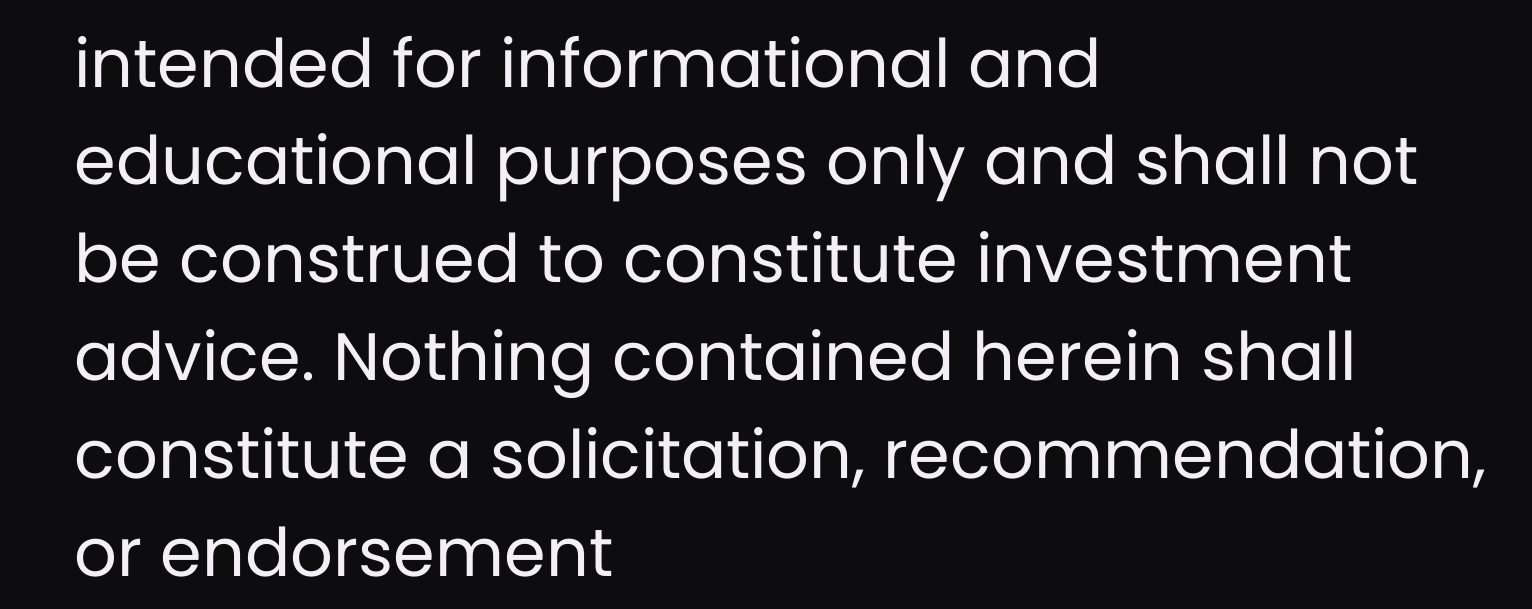intended for informational and educational purposes only and shall not be construed to constitute investment advice. Nothing contained herein shall constitute a solicitation, recommendation, or endorsement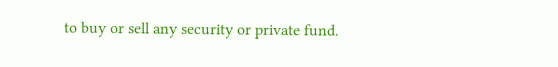to buy or sell any security or private fund.